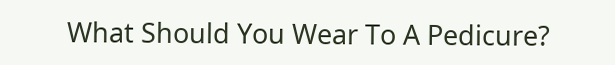What Should You Wear To A Pedicure?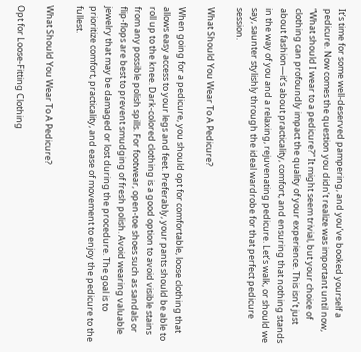It’s time for some well-deserved pampering, and you’ve booked yourself a pedicure. Now comes the question you didn’t realize was important until now, “What should I wear to a pedicure?” It might seem trivial, but your choice of clothing can profoundly impact the quality of your experience. This isn’t just about fashion—it’s about practicality, comfort, and ensuring that nothing stands in the way of you and a relaxing, rejuvenating pedicure. Let’s walk, or should we say, saunter stylishly through the ideal wardrobe for that perfect pedicure session.

What Should You Wear To A Pedicure?

When going for a pedicure, you should opt for comfortable, loose clothing that allows easy access to your legs and feet. Preferably, your pants should be able to roll up to the knee. Dark-colored clothing is a good option to avoid visible stains from any possible polish spills. For footwear, open-toe shoes such as sandals or flip-flops are best to prevent smudging of fresh polish. Avoid wearing valuable jewelry that may be damaged or lost during the procedure. The goal is to prioritize comfort, practicality, and ease of movement to enjoy the pedicure to the fullest.

What Should You Wear To A Pedicure?

Opt for Loose-Fitting Clothing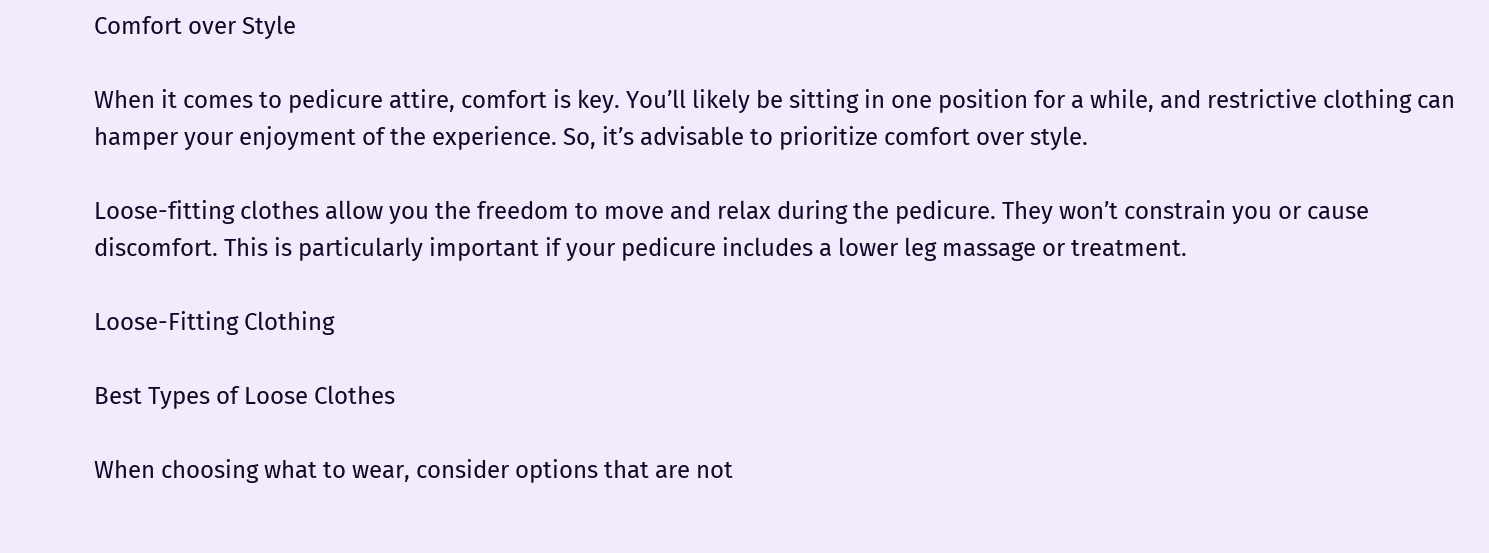Comfort over Style

When it comes to pedicure attire, comfort is key. You’ll likely be sitting in one position for a while, and restrictive clothing can hamper your enjoyment of the experience. So, it’s advisable to prioritize comfort over style.

Loose-fitting clothes allow you the freedom to move and relax during the pedicure. They won’t constrain you or cause discomfort. This is particularly important if your pedicure includes a lower leg massage or treatment.

Loose-Fitting Clothing

Best Types of Loose Clothes

When choosing what to wear, consider options that are not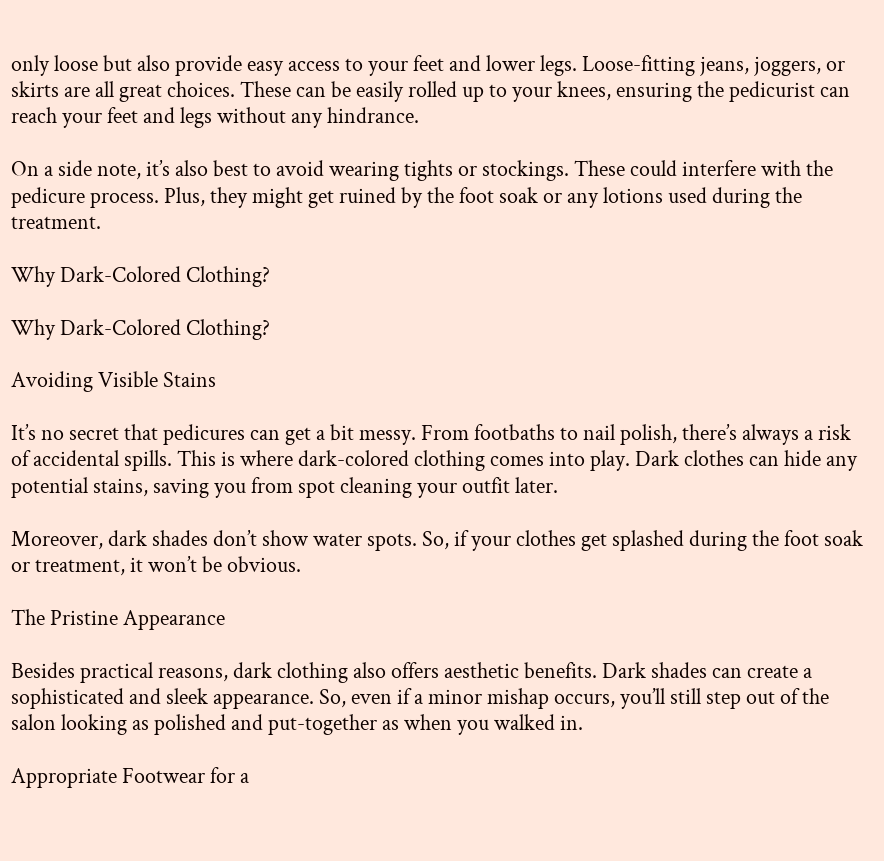only loose but also provide easy access to your feet and lower legs. Loose-fitting jeans, joggers, or skirts are all great choices. These can be easily rolled up to your knees, ensuring the pedicurist can reach your feet and legs without any hindrance.

On a side note, it’s also best to avoid wearing tights or stockings. These could interfere with the pedicure process. Plus, they might get ruined by the foot soak or any lotions used during the treatment.

Why Dark-Colored Clothing?

Why Dark-Colored Clothing?

Avoiding Visible Stains

It’s no secret that pedicures can get a bit messy. From footbaths to nail polish, there’s always a risk of accidental spills. This is where dark-colored clothing comes into play. Dark clothes can hide any potential stains, saving you from spot cleaning your outfit later.

Moreover, dark shades don’t show water spots. So, if your clothes get splashed during the foot soak or treatment, it won’t be obvious.

The Pristine Appearance

Besides practical reasons, dark clothing also offers aesthetic benefits. Dark shades can create a sophisticated and sleek appearance. So, even if a minor mishap occurs, you’ll still step out of the salon looking as polished and put-together as when you walked in.

Appropriate Footwear for a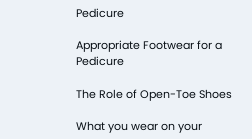Pedicure

Appropriate Footwear for a Pedicure

The Role of Open-Toe Shoes

What you wear on your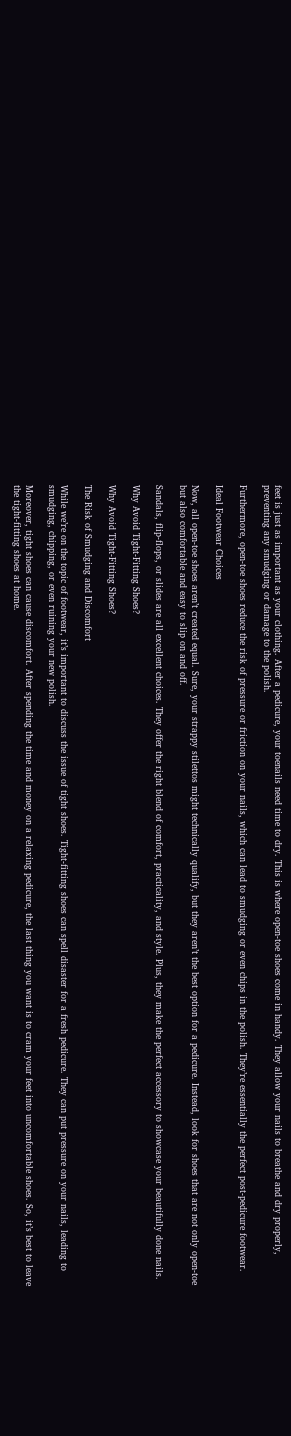feet is just as important as your clothing. After a pedicure, your toenails need time to dry. This is where open-toe shoes come in handy. They allow your nails to breathe and dry properly, preventing any smudging or damage to the polish.

Furthermore, open-toe shoes reduce the risk of pressure or friction on your nails, which can lead to smudging or even chips in the polish. They’re essentially the perfect post-pedicure footwear.

Ideal Footwear Choices

Now, all open-toe shoes aren’t created equal. Sure, your strappy stilettos might technically qualify, but they aren’t the best option for a pedicure. Instead, look for shoes that are not only open-toe but also comfortable and easy to slip on and off.

Sandals, flip-flops, or slides are all excellent choices. They offer the right blend of comfort, practicality, and style. Plus, they make the perfect accessory to showcase your beautifully done nails.

Why Avoid Tight-Fitting Shoes?

Why Avoid Tight-Fitting Shoes?

The Risk of Smudging and Discomfort

While we’re on the topic of footwear, it’s important to discuss the issue of tight shoes. Tight-fitting shoes can spell disaster for a fresh pedicure. They can put pressure on your nails, leading to smudging, chipping, or even ruining your new polish.

Moreover, tight shoes can cause discomfort. After spending the time and money on a relaxing pedicure, the last thing you want is to cram your feet into uncomfortable shoes. So, it’s best to leave the tight-fitting shoes at home.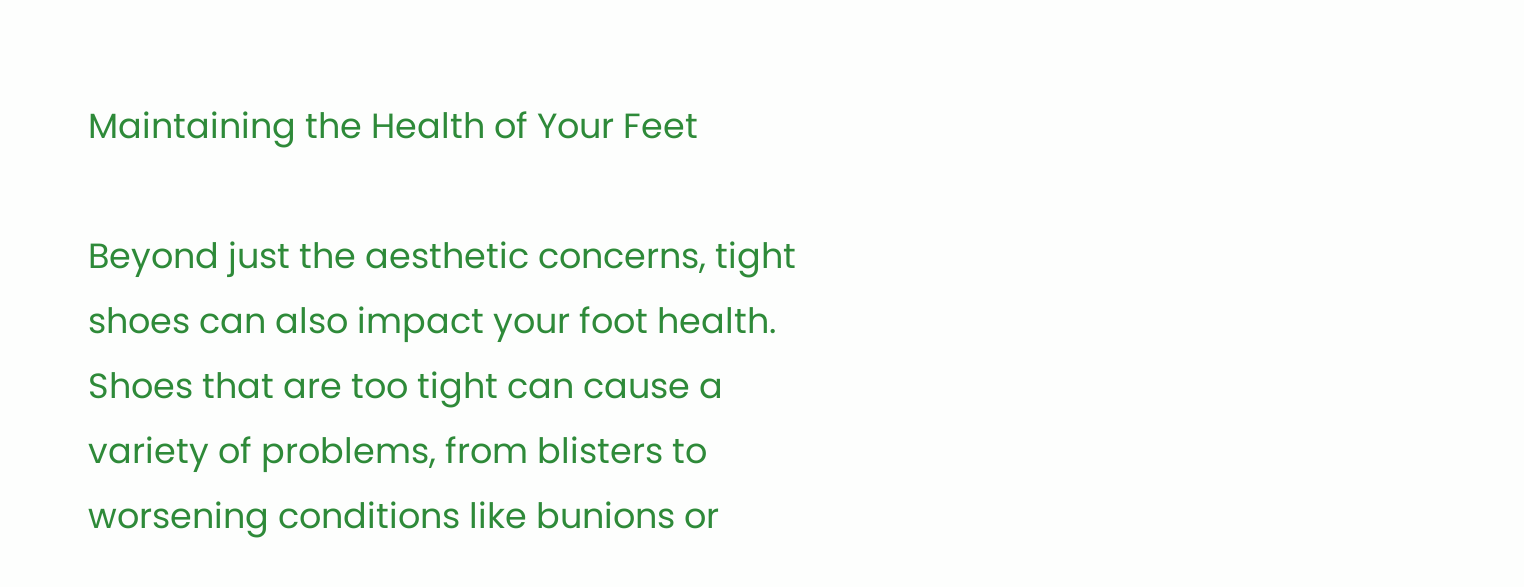Maintaining the Health of Your Feet

Beyond just the aesthetic concerns, tight shoes can also impact your foot health. Shoes that are too tight can cause a variety of problems, from blisters to worsening conditions like bunions or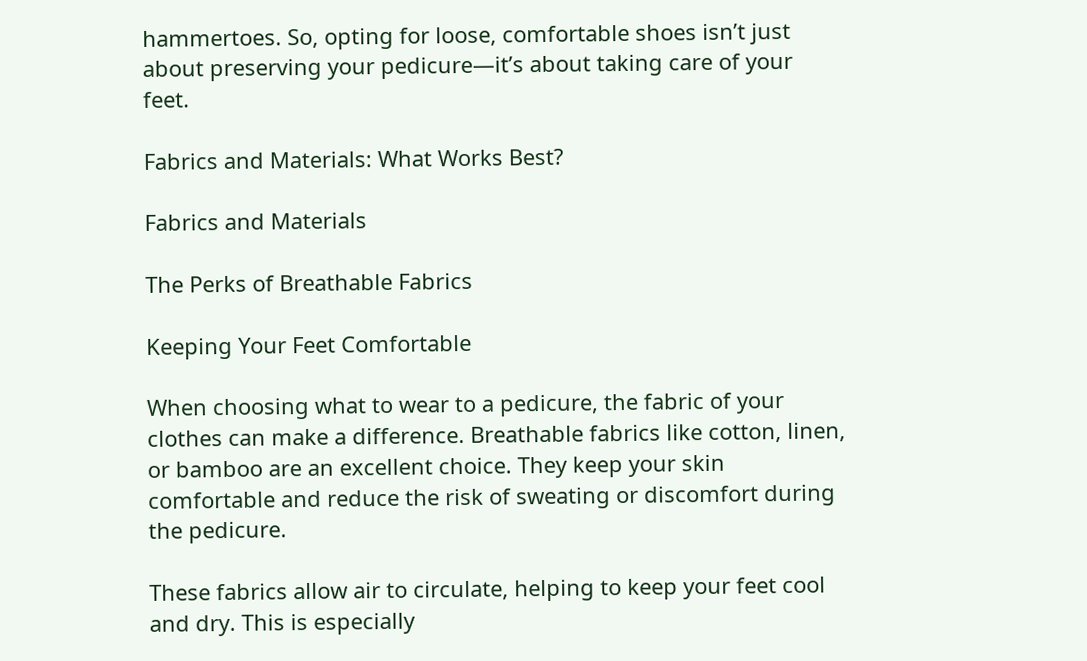hammertoes. So, opting for loose, comfortable shoes isn’t just about preserving your pedicure—it’s about taking care of your feet.

Fabrics and Materials: What Works Best?

Fabrics and Materials

The Perks of Breathable Fabrics

Keeping Your Feet Comfortable

When choosing what to wear to a pedicure, the fabric of your clothes can make a difference. Breathable fabrics like cotton, linen, or bamboo are an excellent choice. They keep your skin comfortable and reduce the risk of sweating or discomfort during the pedicure.

These fabrics allow air to circulate, helping to keep your feet cool and dry. This is especially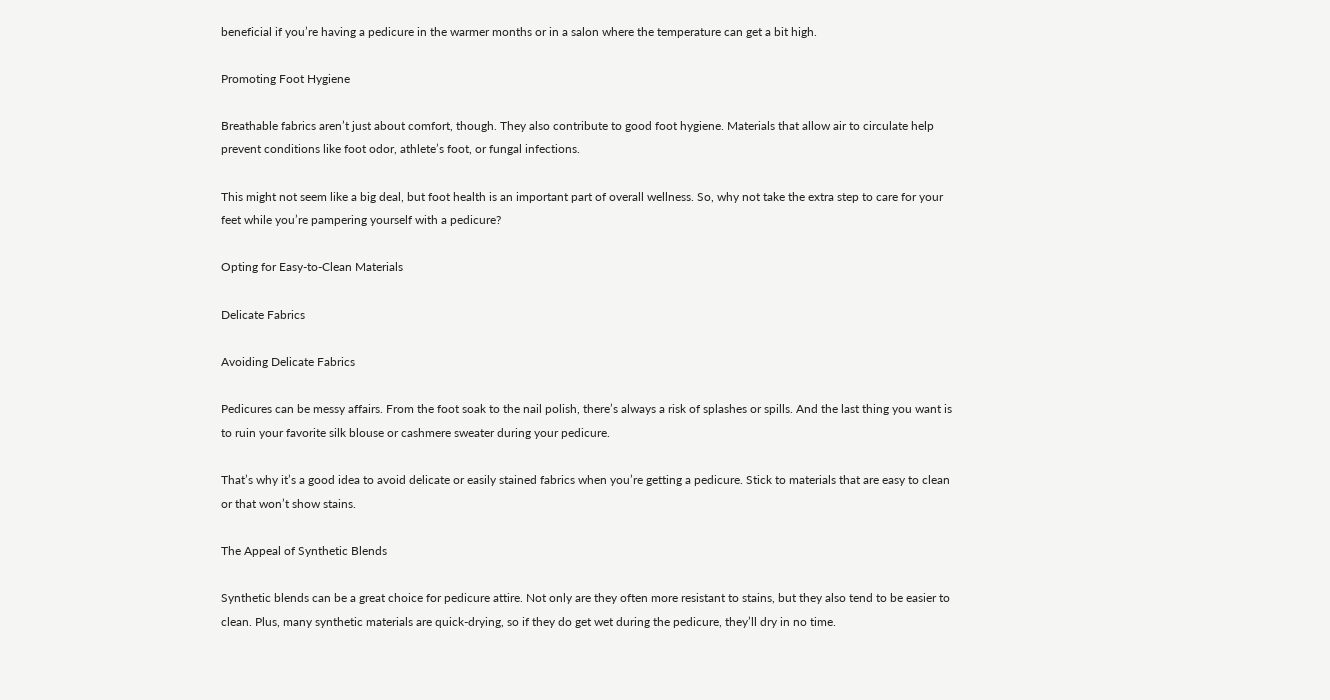beneficial if you’re having a pedicure in the warmer months or in a salon where the temperature can get a bit high.

Promoting Foot Hygiene

Breathable fabrics aren’t just about comfort, though. They also contribute to good foot hygiene. Materials that allow air to circulate help prevent conditions like foot odor, athlete’s foot, or fungal infections.

This might not seem like a big deal, but foot health is an important part of overall wellness. So, why not take the extra step to care for your feet while you’re pampering yourself with a pedicure?

Opting for Easy-to-Clean Materials

Delicate Fabrics

Avoiding Delicate Fabrics

Pedicures can be messy affairs. From the foot soak to the nail polish, there’s always a risk of splashes or spills. And the last thing you want is to ruin your favorite silk blouse or cashmere sweater during your pedicure.

That’s why it’s a good idea to avoid delicate or easily stained fabrics when you’re getting a pedicure. Stick to materials that are easy to clean or that won’t show stains.

The Appeal of Synthetic Blends

Synthetic blends can be a great choice for pedicure attire. Not only are they often more resistant to stains, but they also tend to be easier to clean. Plus, many synthetic materials are quick-drying, so if they do get wet during the pedicure, they’ll dry in no time.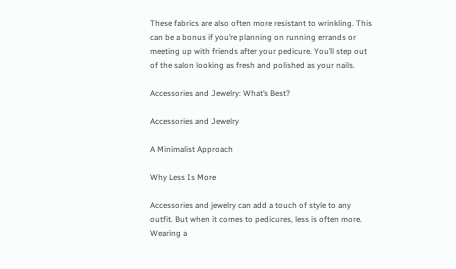These fabrics are also often more resistant to wrinkling. This can be a bonus if you’re planning on running errands or meeting up with friends after your pedicure. You’ll step out of the salon looking as fresh and polished as your nails.

Accessories and Jewelry: What’s Best?

Accessories and Jewelry

A Minimalist Approach

Why Less Is More

Accessories and jewelry can add a touch of style to any outfit. But when it comes to pedicures, less is often more. Wearing a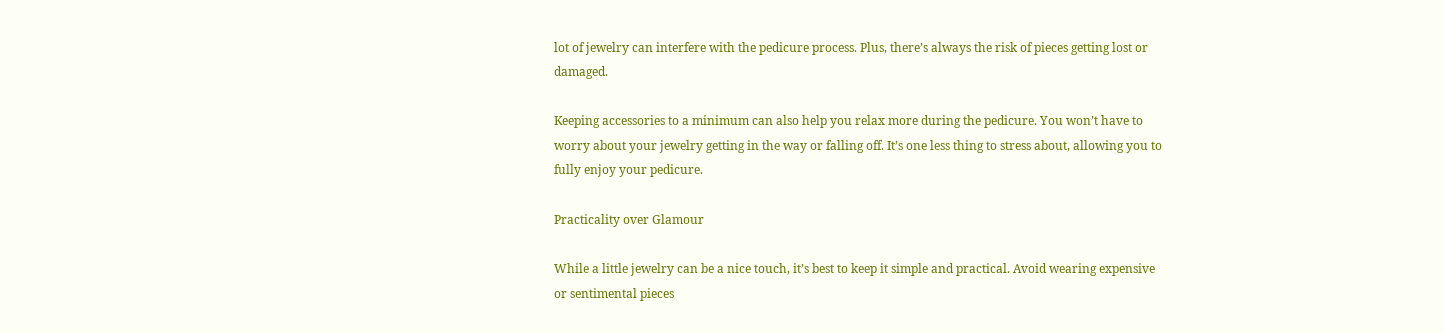lot of jewelry can interfere with the pedicure process. Plus, there’s always the risk of pieces getting lost or damaged.

Keeping accessories to a minimum can also help you relax more during the pedicure. You won’t have to worry about your jewelry getting in the way or falling off. It’s one less thing to stress about, allowing you to fully enjoy your pedicure.

Practicality over Glamour

While a little jewelry can be a nice touch, it’s best to keep it simple and practical. Avoid wearing expensive or sentimental pieces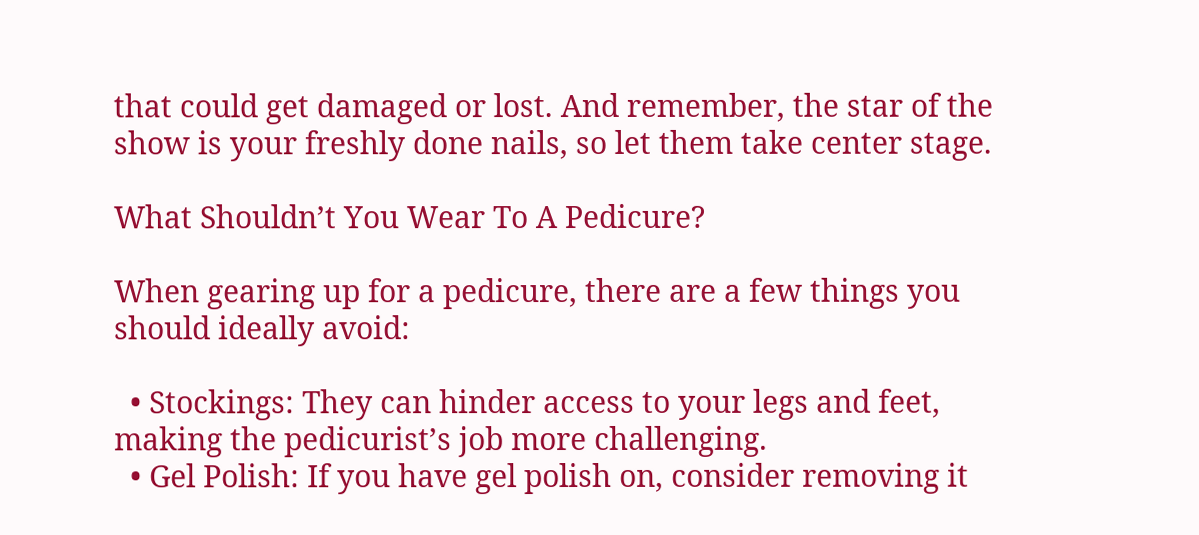that could get damaged or lost. And remember, the star of the show is your freshly done nails, so let them take center stage.

What Shouldn’t You Wear To A Pedicure?

When gearing up for a pedicure, there are a few things you should ideally avoid:

  • Stockings: They can hinder access to your legs and feet, making the pedicurist’s job more challenging.
  • Gel Polish: If you have gel polish on, consider removing it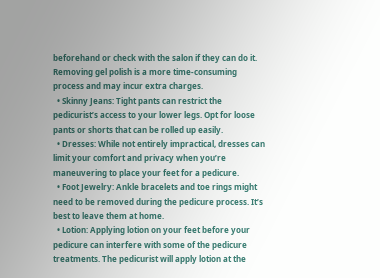beforehand or check with the salon if they can do it. Removing gel polish is a more time-consuming process and may incur extra charges.
  • Skinny Jeans: Tight pants can restrict the pedicurist’s access to your lower legs. Opt for loose pants or shorts that can be rolled up easily.
  • Dresses: While not entirely impractical, dresses can limit your comfort and privacy when you’re maneuvering to place your feet for a pedicure.
  • Foot Jewelry: Ankle bracelets and toe rings might need to be removed during the pedicure process. It’s best to leave them at home.
  • Lotion: Applying lotion on your feet before your pedicure can interfere with some of the pedicure treatments. The pedicurist will apply lotion at the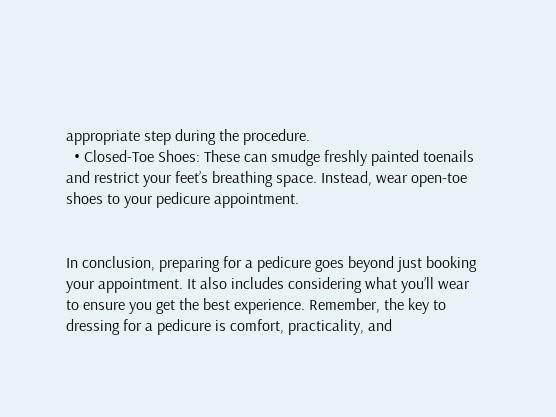appropriate step during the procedure.
  • Closed-Toe Shoes: These can smudge freshly painted toenails and restrict your feet’s breathing space. Instead, wear open-toe shoes to your pedicure appointment.


In conclusion, preparing for a pedicure goes beyond just booking your appointment. It also includes considering what you’ll wear to ensure you get the best experience. Remember, the key to dressing for a pedicure is comfort, practicality, and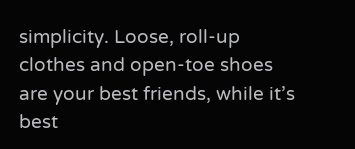simplicity. Loose, roll-up clothes and open-toe shoes are your best friends, while it’s best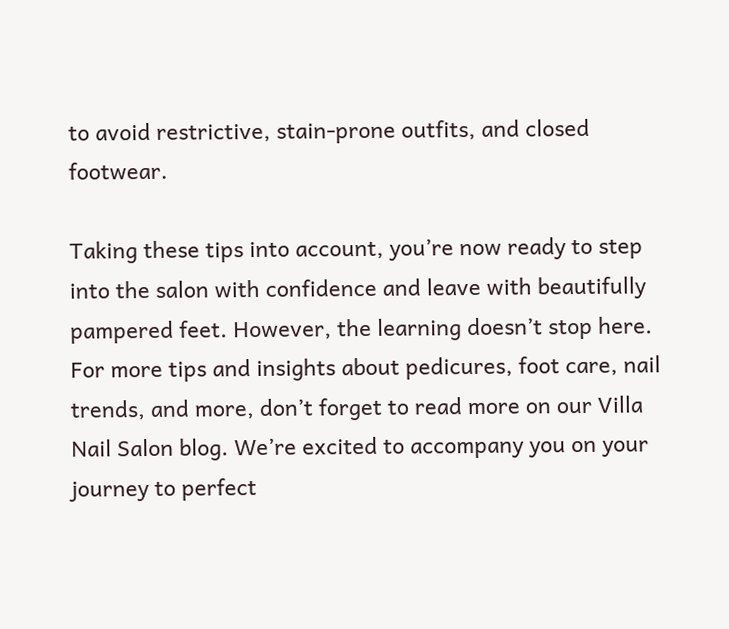to avoid restrictive, stain-prone outfits, and closed footwear.

Taking these tips into account, you’re now ready to step into the salon with confidence and leave with beautifully pampered feet. However, the learning doesn’t stop here. For more tips and insights about pedicures, foot care, nail trends, and more, don’t forget to read more on our Villa Nail Salon blog. We’re excited to accompany you on your journey to perfect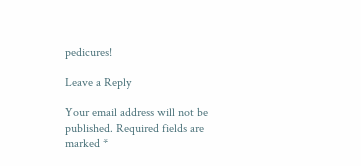pedicures!

Leave a Reply

Your email address will not be published. Required fields are marked *